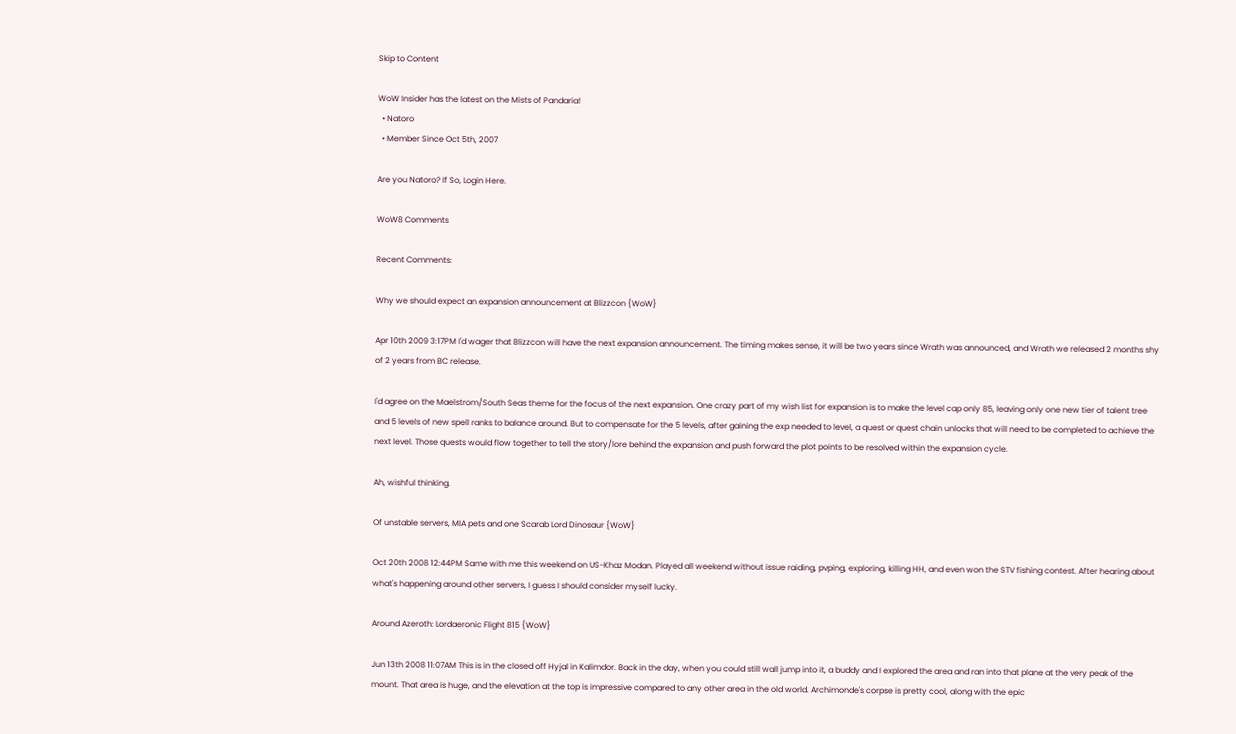Skip to Content

WoW Insider has the latest on the Mists of Pandaria!
  • Natoro
  • Member Since Oct 5th, 2007

Are you Natoro? If So, Login Here.

WoW8 Comments

Recent Comments:

Why we should expect an expansion announcement at Blizzcon {WoW}

Apr 10th 2009 3:17PM I'd wager that Blizzcon will have the next expansion announcement. The timing makes sense, it will be two years since Wrath was announced, and Wrath we released 2 months shy of 2 years from BC release.

I'd agree on the Maelstrom/South Seas theme for the focus of the next expansion. One crazy part of my wish list for expansion is to make the level cap only 85, leaving only one new tier of talent tree and 5 levels of new spell ranks to balance around. But to compensate for the 5 levels, after gaining the exp needed to level, a quest or quest chain unlocks that will need to be completed to achieve the next level. Those quests would flow together to tell the story/lore behind the expansion and push forward the plot points to be resolved within the expansion cycle.

Ah, wishful thinking.

Of unstable servers, MIA pets and one Scarab Lord Dinosaur {WoW}

Oct 20th 2008 12:44PM Same with me this weekend on US-Khaz Modan. Played all weekend without issue raiding, pvping, exploring, killing HH, and even won the STV fishing contest. After hearing about what's happening around other servers, I guess I should consider myself lucky.

Around Azeroth: Lordaeronic Flight 815 {WoW}

Jun 13th 2008 11:07AM This is in the closed off Hyjal in Kalimdor. Back in the day, when you could still wall jump into it, a buddy and I explored the area and ran into that plane at the very peak of the mount. That area is huge, and the elevation at the top is impressive compared to any other area in the old world. Archimonde's corpse is pretty cool, along with the epic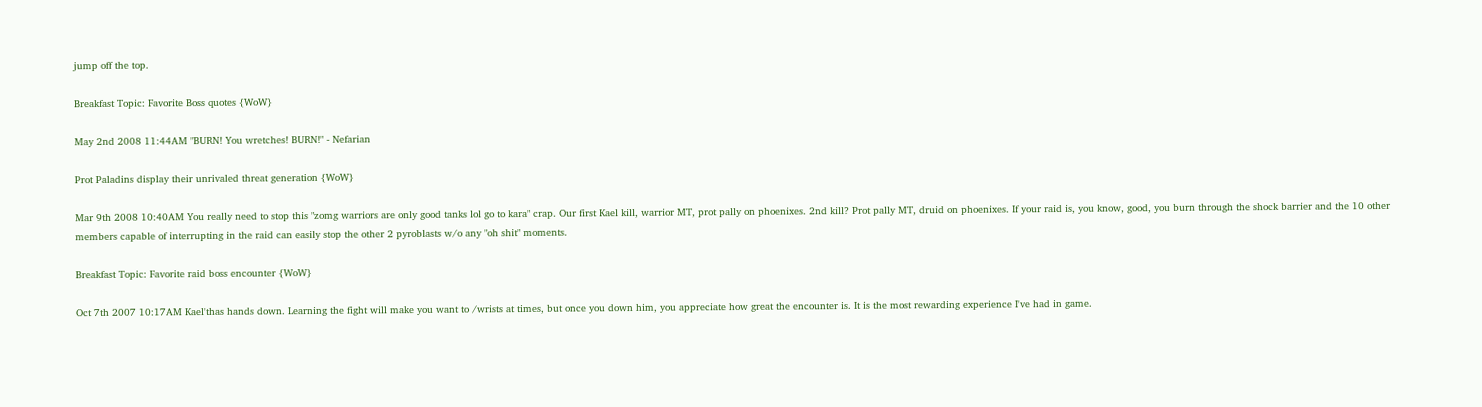jump off the top.

Breakfast Topic: Favorite Boss quotes {WoW}

May 2nd 2008 11:44AM "BURN! You wretches! BURN!" - Nefarian

Prot Paladins display their unrivaled threat generation {WoW}

Mar 9th 2008 10:40AM You really need to stop this "zomg warriors are only good tanks lol go to kara" crap. Our first Kael kill, warrior MT, prot pally on phoenixes. 2nd kill? Prot pally MT, druid on phoenixes. If your raid is, you know, good, you burn through the shock barrier and the 10 other members capable of interrupting in the raid can easily stop the other 2 pyroblasts w/o any "oh shit" moments.

Breakfast Topic: Favorite raid boss encounter {WoW}

Oct 7th 2007 10:17AM Kael'thas hands down. Learning the fight will make you want to /wrists at times, but once you down him, you appreciate how great the encounter is. It is the most rewarding experience I've had in game.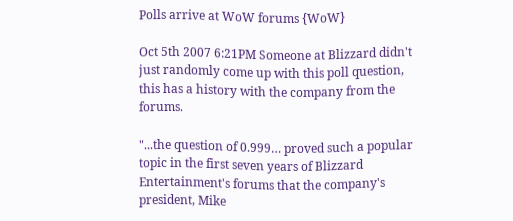Polls arrive at WoW forums {WoW}

Oct 5th 2007 6:21PM Someone at Blizzard didn't just randomly come up with this poll question, this has a history with the company from the forums.

"...the question of 0.999… proved such a popular topic in the first seven years of Blizzard Entertainment's forums that the company's president, Mike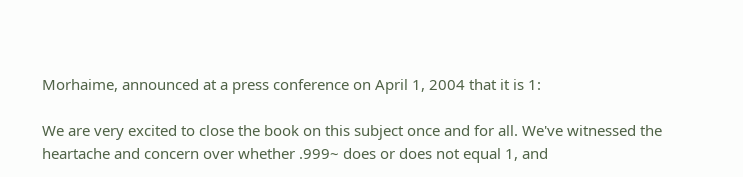Morhaime, announced at a press conference on April 1, 2004 that it is 1:

We are very excited to close the book on this subject once and for all. We've witnessed the heartache and concern over whether .999~ does or does not equal 1, and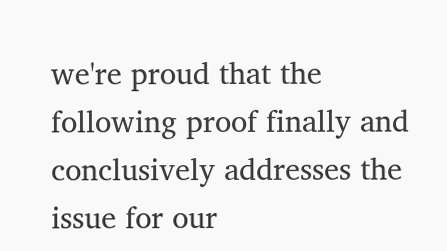we're proud that the following proof finally and conclusively addresses the issue for our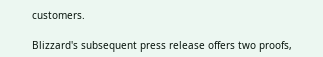customers.

Blizzard's subsequent press release offers two proofs,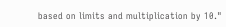based on limits and multiplication by 10."